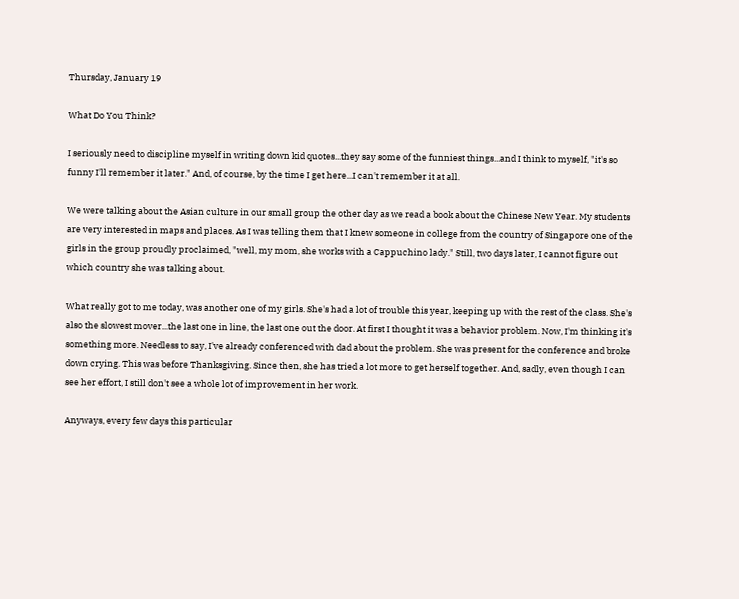Thursday, January 19

What Do You Think?

I seriously need to discipline myself in writing down kid quotes...they say some of the funniest things...and I think to myself, "it's so funny I'll remember it later." And, of course, by the time I get here...I can't remember it at all.

We were talking about the Asian culture in our small group the other day as we read a book about the Chinese New Year. My students are very interested in maps and places. As I was telling them that I knew someone in college from the country of Singapore one of the girls in the group proudly proclaimed, "well, my mom, she works with a Cappuchino lady." Still, two days later, I cannot figure out which country she was talking about.

What really got to me today, was another one of my girls. She's had a lot of trouble this year, keeping up with the rest of the class. She's also the slowest mover...the last one in line, the last one out the door. At first I thought it was a behavior problem. Now, I'm thinking it's something more. Needless to say, I've already conferenced with dad about the problem. She was present for the conference and broke down crying. This was before Thanksgiving. Since then, she has tried a lot more to get herself together. And, sadly, even though I can see her effort, I still don't see a whole lot of improvement in her work.

Anyways, every few days this particular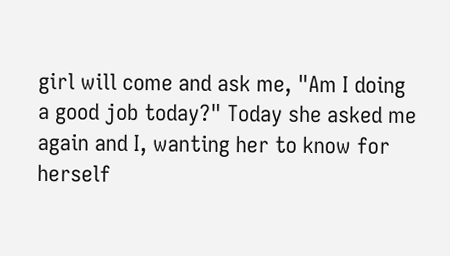girl will come and ask me, "Am I doing a good job today?" Today she asked me again and I, wanting her to know for herself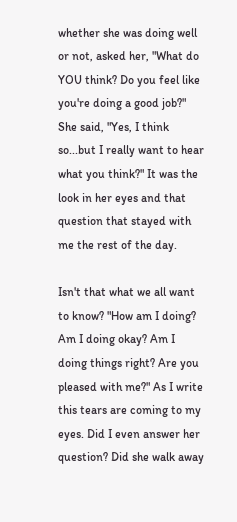whether she was doing well or not, asked her, "What do YOU think? Do you feel like you're doing a good job?" She said, "Yes, I think so...but I really want to hear what you think?" It was the look in her eyes and that question that stayed with me the rest of the day.

Isn't that what we all want to know? "How am I doing? Am I doing okay? Am I doing things right? Are you pleased with me?" As I write this tears are coming to my eyes. Did I even answer her question? Did she walk away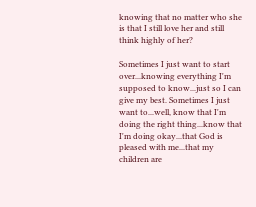knowing that no matter who she is that I still love her and still think highly of her?

Sometimes I just want to start over...knowing everything I'm supposed to know...just so I can give my best. Sometimes I just want to...well, know that I'm doing the right thing...know that I'm doing okay...that God is pleased with me...that my children are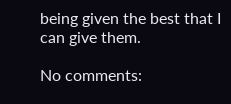being given the best that I can give them.

No comments: